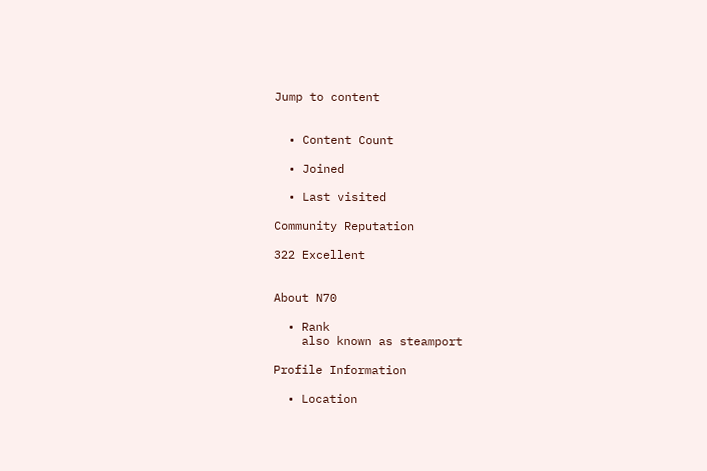Jump to content


  • Content Count

  • Joined

  • Last visited

Community Reputation

322 Excellent


About N70

  • Rank
    also known as steamport

Profile Information

  • Location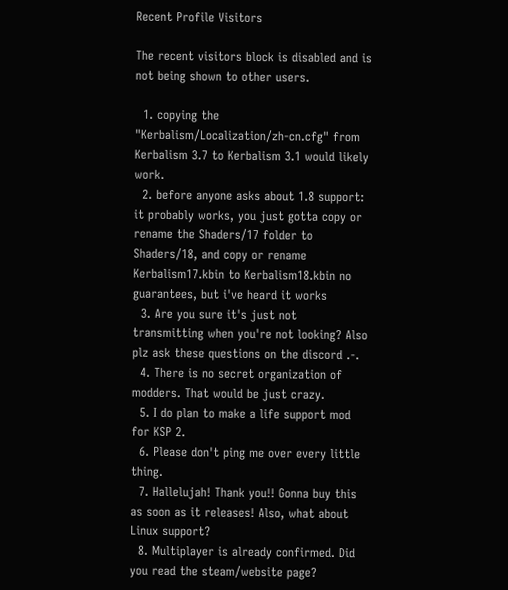Recent Profile Visitors

The recent visitors block is disabled and is not being shown to other users.

  1. copying the "Kerbalism/Localization/zh-cn.cfg" from Kerbalism 3.7 to Kerbalism 3.1 would likely work.
  2. before anyone asks about 1.8 support: it probably works, you just gotta copy or rename the Shaders/17 folder to Shaders/18, and copy or rename Kerbalism17.kbin to Kerbalism18.kbin no guarantees, but i've heard it works
  3. Are you sure it's just not transmitting when you're not looking? Also plz ask these questions on the discord .-.
  4. There is no secret organization of modders. That would be just crazy.
  5. I do plan to make a life support mod for KSP 2.
  6. Please don't ping me over every little thing.
  7. Hallelujah! Thank you!! Gonna buy this as soon as it releases! Also, what about Linux support?
  8. Multiplayer is already confirmed. Did you read the steam/website page?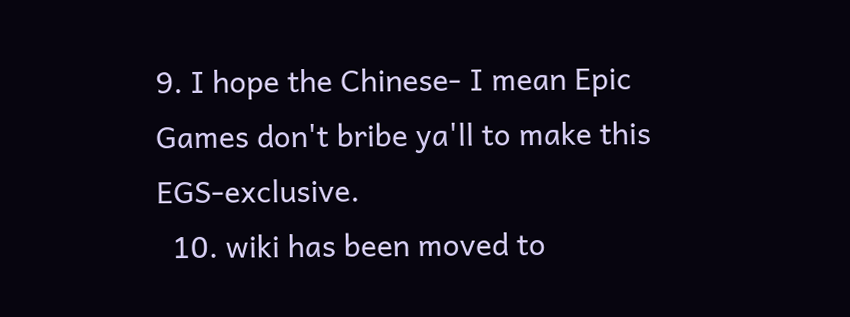9. I hope the Chinese- I mean Epic Games don't bribe ya'll to make this EGS-exclusive.
  10. wiki has been moved to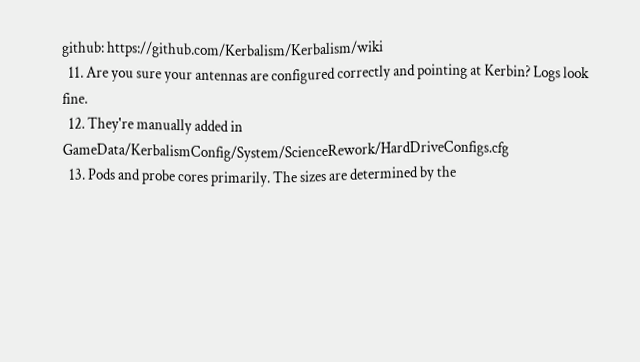github: https://github.com/Kerbalism/Kerbalism/wiki
  11. Are you sure your antennas are configured correctly and pointing at Kerbin? Logs look fine.
  12. They're manually added in GameData/KerbalismConfig/System/ScienceRework/HardDriveConfigs.cfg
  13. Pods and probe cores primarily. The sizes are determined by the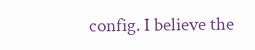config. I believe the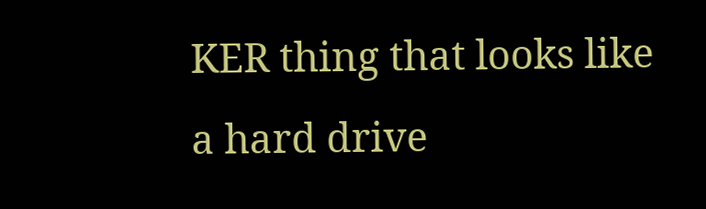KER thing that looks like a hard drive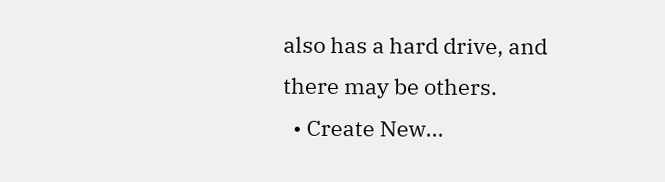also has a hard drive, and there may be others.
  • Create New...